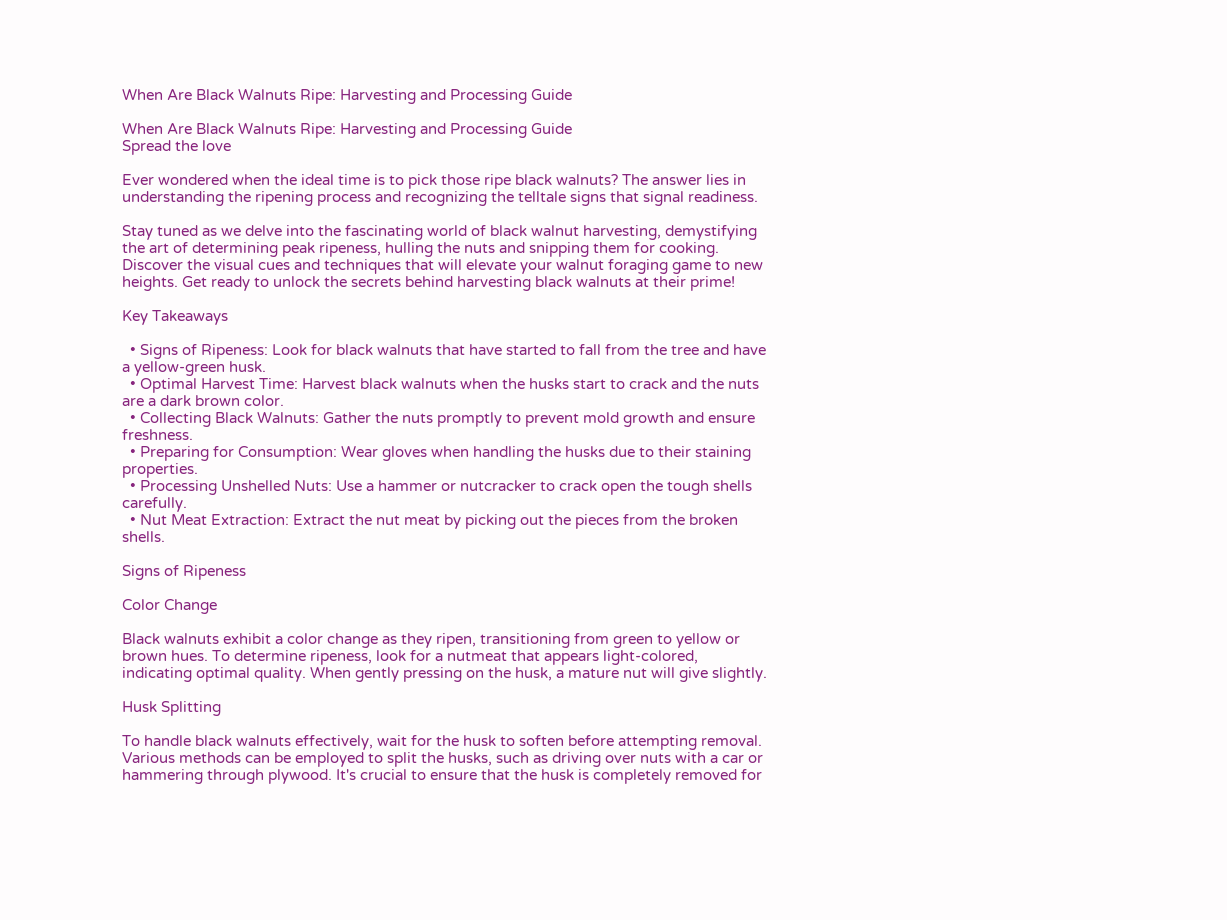When Are Black Walnuts Ripe: Harvesting and Processing Guide

When Are Black Walnuts Ripe: Harvesting and Processing Guide
Spread the love

Ever wondered when the ideal time is to pick those ripe black walnuts? The answer lies in understanding the ripening process and recognizing the telltale signs that signal readiness.

Stay tuned as we delve into the fascinating world of black walnut harvesting, demystifying the art of determining peak ripeness, hulling the nuts and snipping them for cooking. Discover the visual cues and techniques that will elevate your walnut foraging game to new heights. Get ready to unlock the secrets behind harvesting black walnuts at their prime!

Key Takeaways

  • Signs of Ripeness: Look for black walnuts that have started to fall from the tree and have a yellow-green husk.
  • Optimal Harvest Time: Harvest black walnuts when the husks start to crack and the nuts are a dark brown color.
  • Collecting Black Walnuts: Gather the nuts promptly to prevent mold growth and ensure freshness.
  • Preparing for Consumption: Wear gloves when handling the husks due to their staining properties.
  • Processing Unshelled Nuts: Use a hammer or nutcracker to crack open the tough shells carefully.
  • Nut Meat Extraction: Extract the nut meat by picking out the pieces from the broken shells.

Signs of Ripeness

Color Change

Black walnuts exhibit a color change as they ripen, transitioning from green to yellow or brown hues. To determine ripeness, look for a nutmeat that appears light-colored, indicating optimal quality. When gently pressing on the husk, a mature nut will give slightly.

Husk Splitting

To handle black walnuts effectively, wait for the husk to soften before attempting removal. Various methods can be employed to split the husks, such as driving over nuts with a car or hammering through plywood. It's crucial to ensure that the husk is completely removed for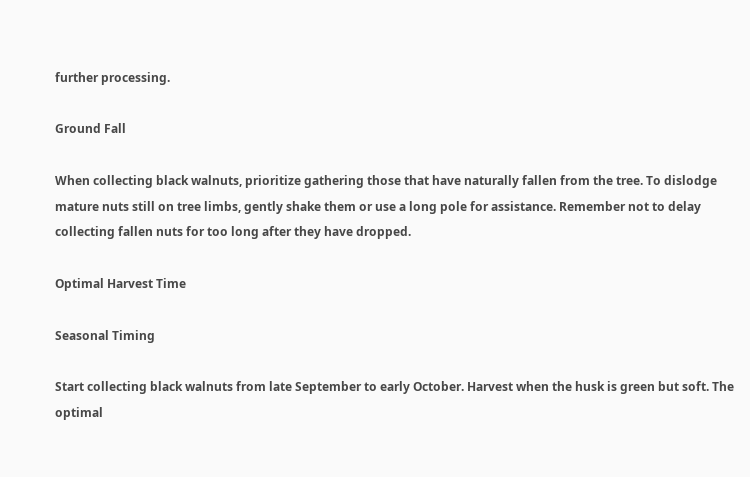further processing.

Ground Fall

When collecting black walnuts, prioritize gathering those that have naturally fallen from the tree. To dislodge mature nuts still on tree limbs, gently shake them or use a long pole for assistance. Remember not to delay collecting fallen nuts for too long after they have dropped.

Optimal Harvest Time

Seasonal Timing

Start collecting black walnuts from late September to early October. Harvest when the husk is green but soft. The optimal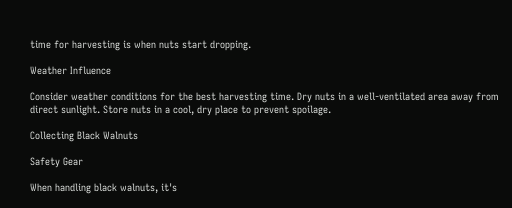time for harvesting is when nuts start dropping.

Weather Influence

Consider weather conditions for the best harvesting time. Dry nuts in a well-ventilated area away from direct sunlight. Store nuts in a cool, dry place to prevent spoilage.

Collecting Black Walnuts

Safety Gear

When handling black walnuts, it's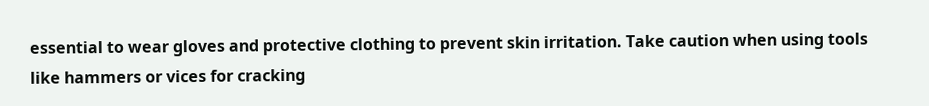essential to wear gloves and protective clothing to prevent skin irritation. Take caution when using tools like hammers or vices for cracking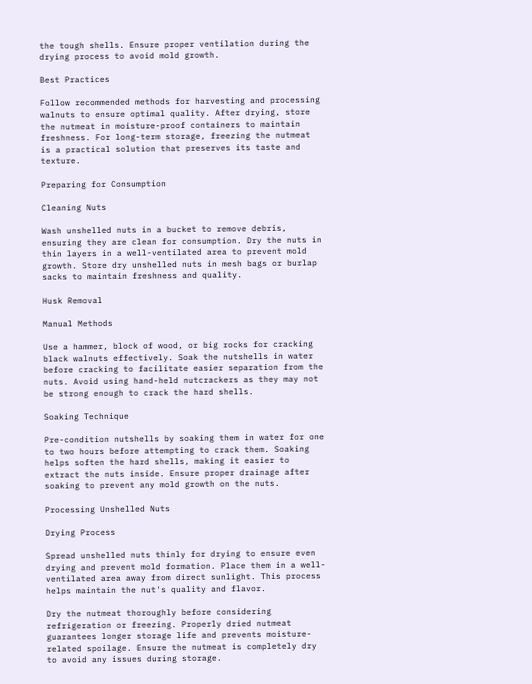the tough shells. Ensure proper ventilation during the drying process to avoid mold growth.

Best Practices

Follow recommended methods for harvesting and processing walnuts to ensure optimal quality. After drying, store the nutmeat in moisture-proof containers to maintain freshness. For long-term storage, freezing the nutmeat is a practical solution that preserves its taste and texture.

Preparing for Consumption

Cleaning Nuts

Wash unshelled nuts in a bucket to remove debris, ensuring they are clean for consumption. Dry the nuts in thin layers in a well-ventilated area to prevent mold growth. Store dry unshelled nuts in mesh bags or burlap sacks to maintain freshness and quality.

Husk Removal

Manual Methods

Use a hammer, block of wood, or big rocks for cracking black walnuts effectively. Soak the nutshells in water before cracking to facilitate easier separation from the nuts. Avoid using hand-held nutcrackers as they may not be strong enough to crack the hard shells.

Soaking Technique

Pre-condition nutshells by soaking them in water for one to two hours before attempting to crack them. Soaking helps soften the hard shells, making it easier to extract the nuts inside. Ensure proper drainage after soaking to prevent any mold growth on the nuts.

Processing Unshelled Nuts

Drying Process

Spread unshelled nuts thinly for drying to ensure even drying and prevent mold formation. Place them in a well-ventilated area away from direct sunlight. This process helps maintain the nut's quality and flavor.

Dry the nutmeat thoroughly before considering refrigeration or freezing. Properly dried nutmeat guarantees longer storage life and prevents moisture-related spoilage. Ensure the nutmeat is completely dry to avoid any issues during storage.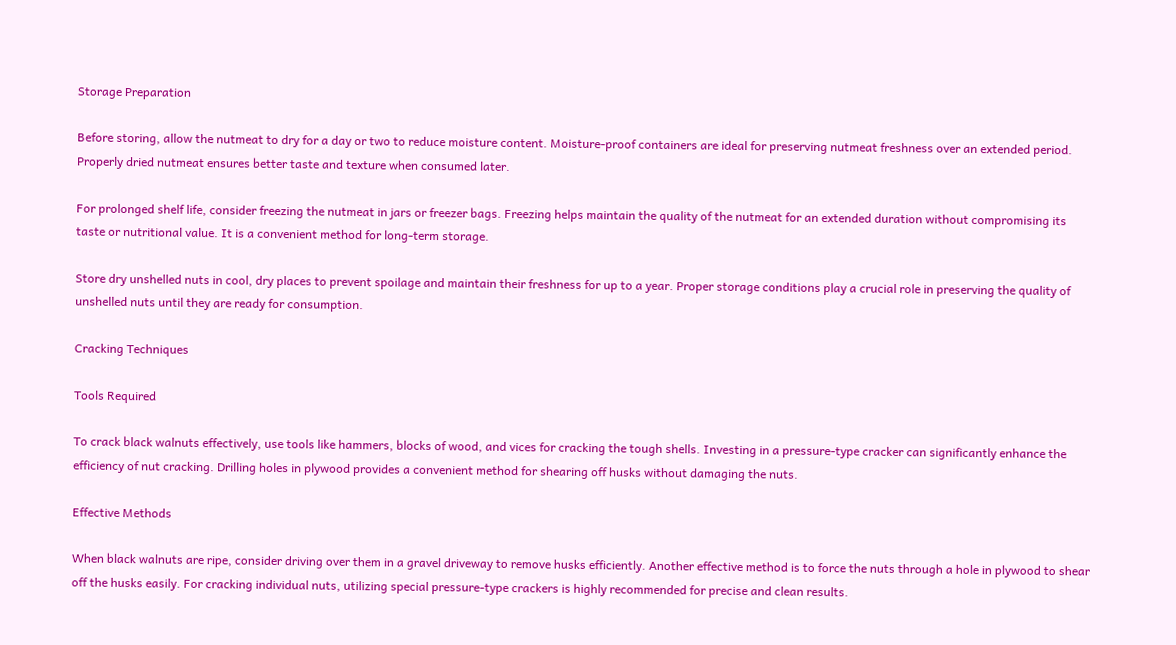Storage Preparation

Before storing, allow the nutmeat to dry for a day or two to reduce moisture content. Moisture-proof containers are ideal for preserving nutmeat freshness over an extended period. Properly dried nutmeat ensures better taste and texture when consumed later.

For prolonged shelf life, consider freezing the nutmeat in jars or freezer bags. Freezing helps maintain the quality of the nutmeat for an extended duration without compromising its taste or nutritional value. It is a convenient method for long-term storage.

Store dry unshelled nuts in cool, dry places to prevent spoilage and maintain their freshness for up to a year. Proper storage conditions play a crucial role in preserving the quality of unshelled nuts until they are ready for consumption.

Cracking Techniques

Tools Required

To crack black walnuts effectively, use tools like hammers, blocks of wood, and vices for cracking the tough shells. Investing in a pressure-type cracker can significantly enhance the efficiency of nut cracking. Drilling holes in plywood provides a convenient method for shearing off husks without damaging the nuts.

Effective Methods

When black walnuts are ripe, consider driving over them in a gravel driveway to remove husks efficiently. Another effective method is to force the nuts through a hole in plywood to shear off the husks easily. For cracking individual nuts, utilizing special pressure-type crackers is highly recommended for precise and clean results.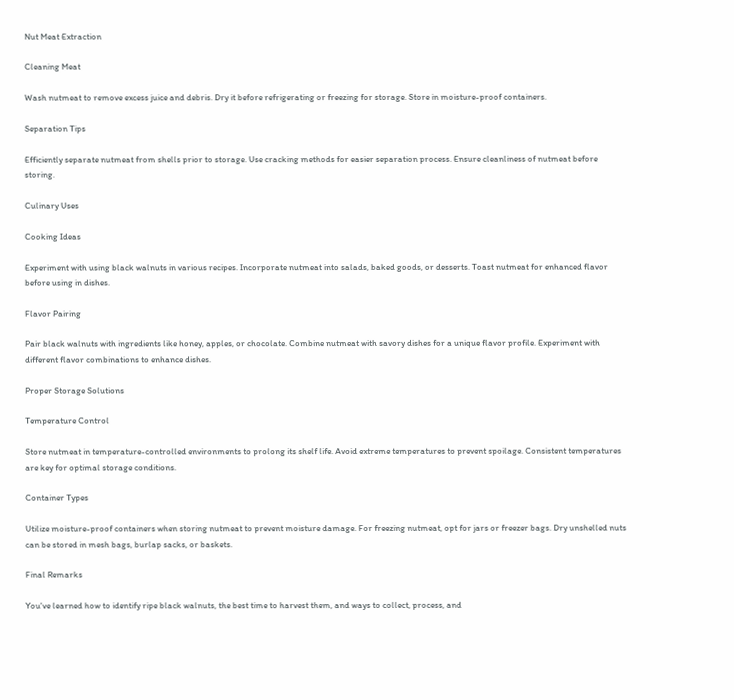Nut Meat Extraction

Cleaning Meat

Wash nutmeat to remove excess juice and debris. Dry it before refrigerating or freezing for storage. Store in moisture-proof containers.

Separation Tips

Efficiently separate nutmeat from shells prior to storage. Use cracking methods for easier separation process. Ensure cleanliness of nutmeat before storing.

Culinary Uses

Cooking Ideas

Experiment with using black walnuts in various recipes. Incorporate nutmeat into salads, baked goods, or desserts. Toast nutmeat for enhanced flavor before using in dishes.

Flavor Pairing

Pair black walnuts with ingredients like honey, apples, or chocolate. Combine nutmeat with savory dishes for a unique flavor profile. Experiment with different flavor combinations to enhance dishes.

Proper Storage Solutions

Temperature Control

Store nutmeat in temperature-controlled environments to prolong its shelf life. Avoid extreme temperatures to prevent spoilage. Consistent temperatures are key for optimal storage conditions.

Container Types

Utilize moisture-proof containers when storing nutmeat to prevent moisture damage. For freezing nutmeat, opt for jars or freezer bags. Dry unshelled nuts can be stored in mesh bags, burlap sacks, or baskets.

Final Remarks

You've learned how to identify ripe black walnuts, the best time to harvest them, and ways to collect, process, and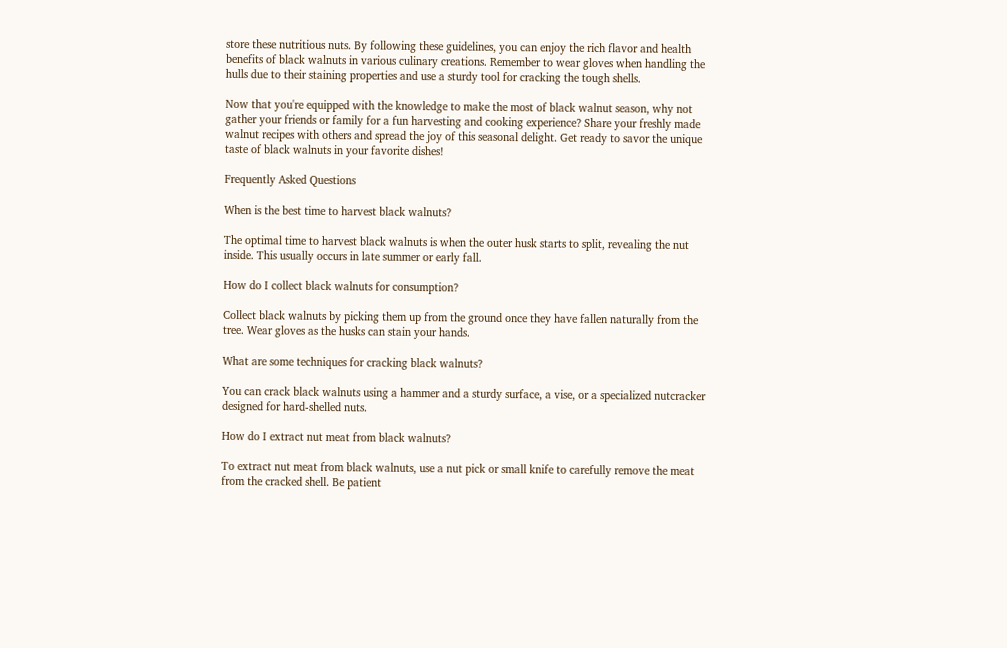store these nutritious nuts. By following these guidelines, you can enjoy the rich flavor and health benefits of black walnuts in various culinary creations. Remember to wear gloves when handling the hulls due to their staining properties and use a sturdy tool for cracking the tough shells.

Now that you're equipped with the knowledge to make the most of black walnut season, why not gather your friends or family for a fun harvesting and cooking experience? Share your freshly made walnut recipes with others and spread the joy of this seasonal delight. Get ready to savor the unique taste of black walnuts in your favorite dishes!

Frequently Asked Questions

When is the best time to harvest black walnuts?

The optimal time to harvest black walnuts is when the outer husk starts to split, revealing the nut inside. This usually occurs in late summer or early fall.

How do I collect black walnuts for consumption?

Collect black walnuts by picking them up from the ground once they have fallen naturally from the tree. Wear gloves as the husks can stain your hands.

What are some techniques for cracking black walnuts?

You can crack black walnuts using a hammer and a sturdy surface, a vise, or a specialized nutcracker designed for hard-shelled nuts.

How do I extract nut meat from black walnuts?

To extract nut meat from black walnuts, use a nut pick or small knife to carefully remove the meat from the cracked shell. Be patient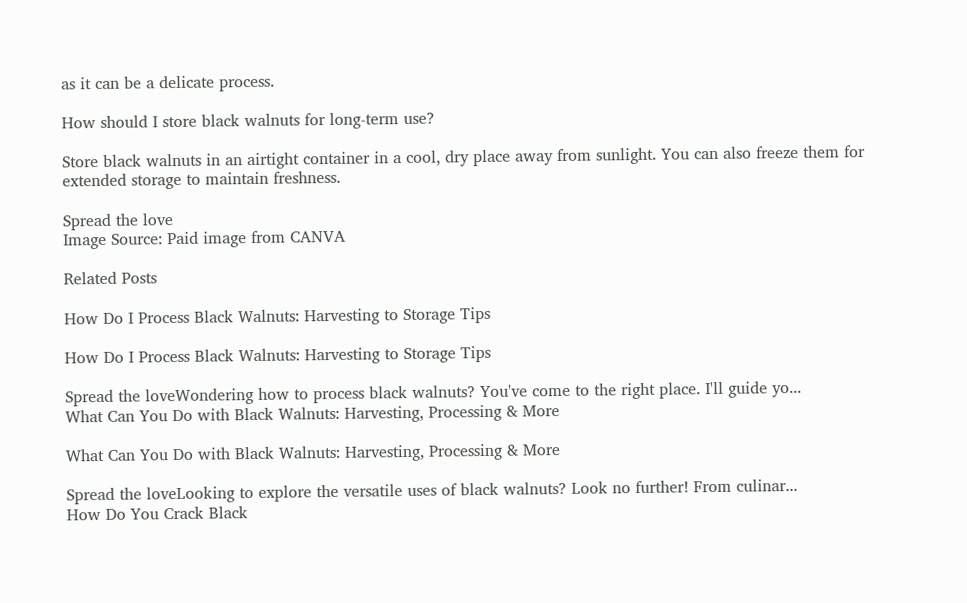as it can be a delicate process.

How should I store black walnuts for long-term use?

Store black walnuts in an airtight container in a cool, dry place away from sunlight. You can also freeze them for extended storage to maintain freshness.

Spread the love
Image Source: Paid image from CANVA

Related Posts

How Do I Process Black Walnuts: Harvesting to Storage Tips

How Do I Process Black Walnuts: Harvesting to Storage Tips

Spread the loveWondering how to process black walnuts? You've come to the right place. I'll guide yo...
What Can You Do with Black Walnuts: Harvesting, Processing & More

What Can You Do with Black Walnuts: Harvesting, Processing & More

Spread the loveLooking to explore the versatile uses of black walnuts? Look no further! From culinar...
How Do You Crack Black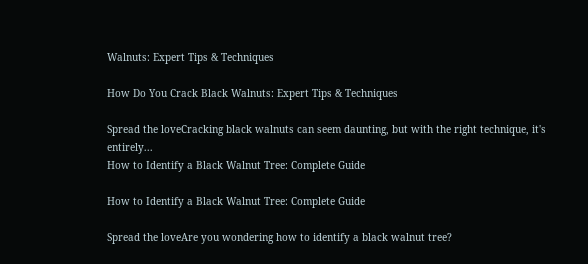Walnuts: Expert Tips & Techniques

How Do You Crack Black Walnuts: Expert Tips & Techniques

Spread the loveCracking black walnuts can seem daunting, but with the right technique, it's entirely...
How to Identify a Black Walnut Tree: Complete Guide

How to Identify a Black Walnut Tree: Complete Guide

Spread the loveAre you wondering how to identify a black walnut tree?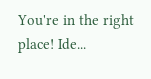You're in the right place! Ide...